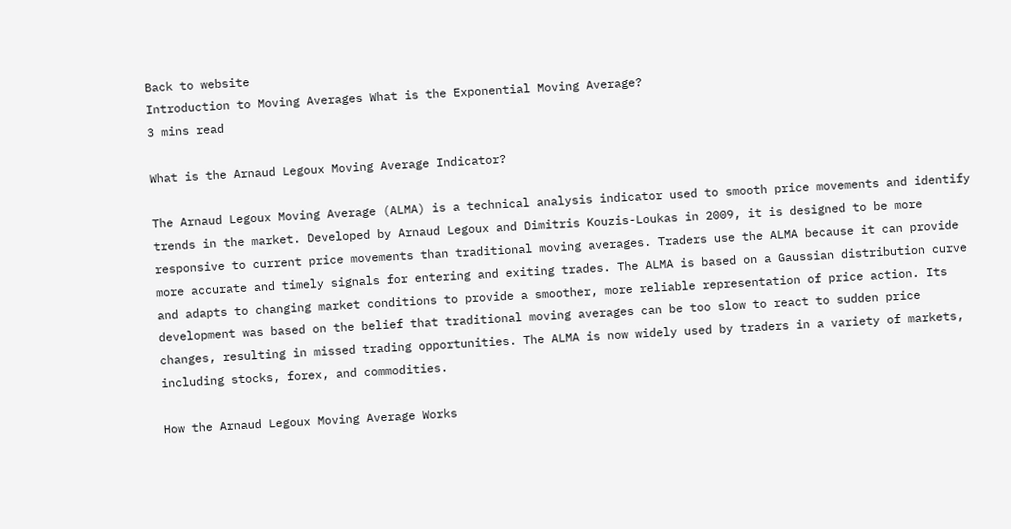Back to website
Introduction to Moving Averages What is the Exponential Moving Average?
3 mins read

What is the Arnaud Legoux Moving Average Indicator?

The Arnaud Legoux Moving Average (ALMA) is a technical analysis indicator used to smooth price movements and identify trends in the market. Developed by Arnaud Legoux and Dimitris Kouzis-Loukas in 2009, it is designed to be more responsive to current price movements than traditional moving averages. Traders use the ALMA because it can provide more accurate and timely signals for entering and exiting trades. The ALMA is based on a Gaussian distribution curve and adapts to changing market conditions to provide a smoother, more reliable representation of price action. Its development was based on the belief that traditional moving averages can be too slow to react to sudden price changes, resulting in missed trading opportunities. The ALMA is now widely used by traders in a variety of markets, including stocks, forex, and commodities.

How the Arnaud Legoux Moving Average Works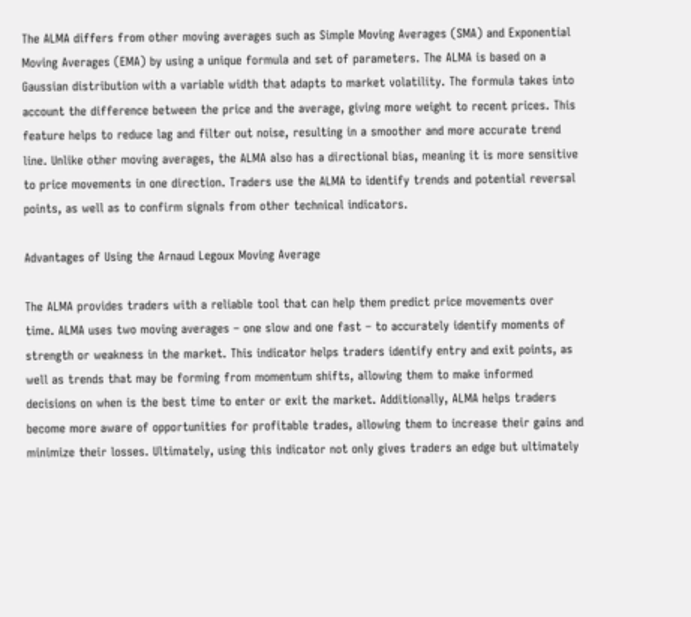The ALMA differs from other moving averages such as Simple Moving Averages (SMA) and Exponential Moving Averages (EMA) by using a unique formula and set of parameters. The ALMA is based on a Gaussian distribution with a variable width that adapts to market volatility. The formula takes into account the difference between the price and the average, giving more weight to recent prices. This feature helps to reduce lag and filter out noise, resulting in a smoother and more accurate trend line. Unlike other moving averages, the ALMA also has a directional bias, meaning it is more sensitive to price movements in one direction. Traders use the ALMA to identify trends and potential reversal points, as well as to confirm signals from other technical indicators.

Advantages of Using the Arnaud Legoux Moving Average

The ALMA provides traders with a reliable tool that can help them predict price movements over time. ALMA uses two moving averages – one slow and one fast – to accurately identify moments of strength or weakness in the market. This indicator helps traders identify entry and exit points, as well as trends that may be forming from momentum shifts, allowing them to make informed decisions on when is the best time to enter or exit the market. Additionally, ALMA helps traders become more aware of opportunities for profitable trades, allowing them to increase their gains and minimize their losses. Ultimately, using this indicator not only gives traders an edge but ultimately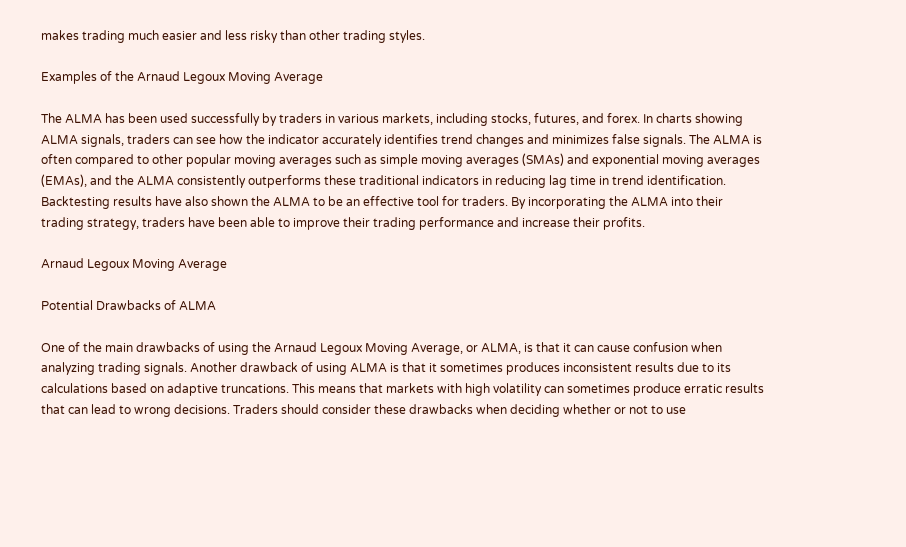makes trading much easier and less risky than other trading styles.

Examples of the Arnaud Legoux Moving Average

The ALMA has been used successfully by traders in various markets, including stocks, futures, and forex. In charts showing ALMA signals, traders can see how the indicator accurately identifies trend changes and minimizes false signals. The ALMA is often compared to other popular moving averages such as simple moving averages (SMAs) and exponential moving averages (EMAs), and the ALMA consistently outperforms these traditional indicators in reducing lag time in trend identification. Backtesting results have also shown the ALMA to be an effective tool for traders. By incorporating the ALMA into their trading strategy, traders have been able to improve their trading performance and increase their profits.

Arnaud Legoux Moving Average

Potential Drawbacks of ALMA

One of the main drawbacks of using the Arnaud Legoux Moving Average, or ALMA, is that it can cause confusion when analyzing trading signals. Another drawback of using ALMA is that it sometimes produces inconsistent results due to its calculations based on adaptive truncations. This means that markets with high volatility can sometimes produce erratic results that can lead to wrong decisions. Traders should consider these drawbacks when deciding whether or not to use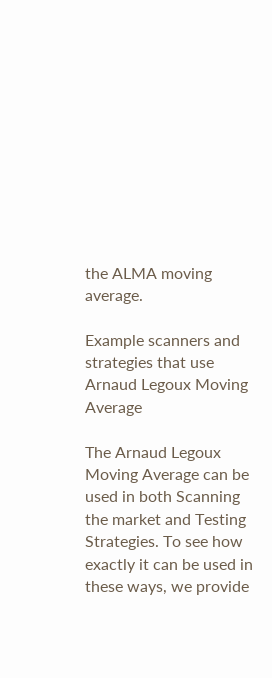the ALMA moving average.

Example scanners and strategies that use Arnaud Legoux Moving Average

The Arnaud Legoux Moving Average can be used in both Scanning the market and Testing Strategies. To see how exactly it can be used in these ways, we provide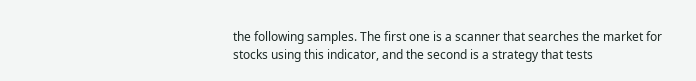the following samples. The first one is a scanner that searches the market for stocks using this indicator, and the second is a strategy that tests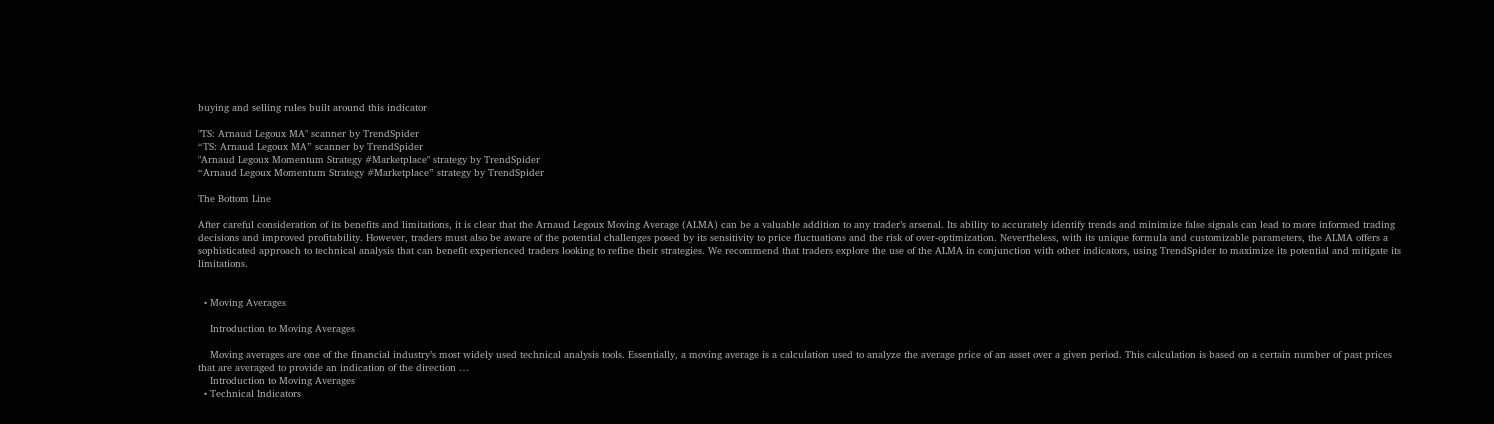buying and selling rules built around this indicator

"TS: Arnaud Legoux MA" scanner by TrendSpider
“TS: Arnaud Legoux MA” scanner by TrendSpider
"Arnaud Legoux Momentum Strategy #Marketplace" strategy by TrendSpider
“Arnaud Legoux Momentum Strategy #Marketplace” strategy by TrendSpider

The Bottom Line

After careful consideration of its benefits and limitations, it is clear that the Arnaud Legoux Moving Average (ALMA) can be a valuable addition to any trader’s arsenal. Its ability to accurately identify trends and minimize false signals can lead to more informed trading decisions and improved profitability. However, traders must also be aware of the potential challenges posed by its sensitivity to price fluctuations and the risk of over-optimization. Nevertheless, with its unique formula and customizable parameters, the ALMA offers a sophisticated approach to technical analysis that can benefit experienced traders looking to refine their strategies. We recommend that traders explore the use of the ALMA in conjunction with other indicators, using TrendSpider to maximize its potential and mitigate its limitations.


  • Moving Averages

    Introduction to Moving Averages

    Moving averages are one of the financial industry’s most widely used technical analysis tools. Essentially, a moving average is a calculation used to analyze the average price of an asset over a given period. This calculation is based on a certain number of past prices that are averaged to provide an indication of the direction …
    Introduction to Moving Averages
  • Technical Indicators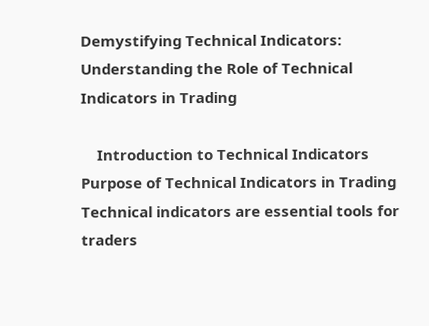Demystifying Technical Indicators: Understanding the Role of Technical Indicators in Trading

    Introduction to Technical Indicators Purpose of Technical Indicators in Trading Technical indicators are essential tools for traders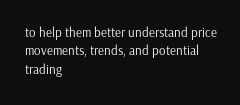to help them better understand price movements, trends, and potential trading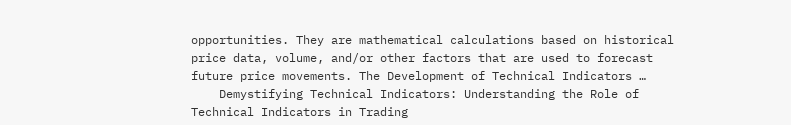opportunities. They are mathematical calculations based on historical price data, volume, and/or other factors that are used to forecast future price movements. The Development of Technical Indicators …
    Demystifying Technical Indicators: Understanding the Role of Technical Indicators in Trading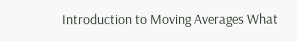Introduction to Moving Averages What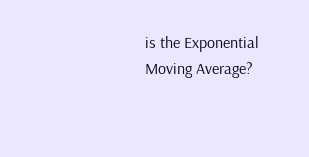is the Exponential Moving Average?